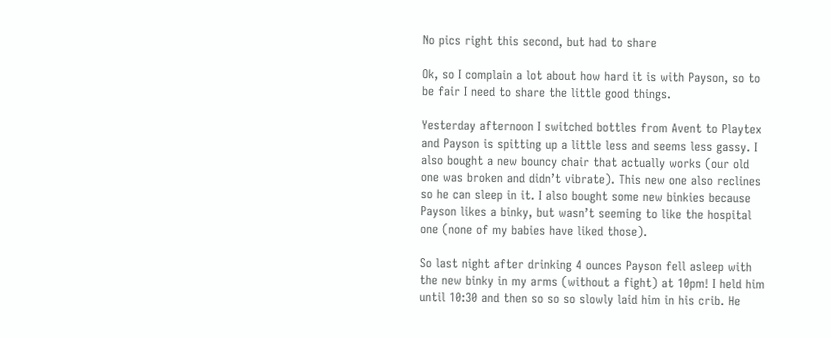No pics right this second, but had to share

Ok, so I complain a lot about how hard it is with Payson, so to be fair I need to share the little good things.

Yesterday afternoon I switched bottles from Avent to Playtex and Payson is spitting up a little less and seems less gassy. I also bought a new bouncy chair that actually works (our old one was broken and didn’t vibrate). This new one also reclines so he can sleep in it. I also bought some new binkies because Payson likes a binky, but wasn’t seeming to like the hospital one (none of my babies have liked those).

So last night after drinking 4 ounces Payson fell asleep with the new binky in my arms (without a fight) at 10pm! I held him until 10:30 and then so so so slowly laid him in his crib. He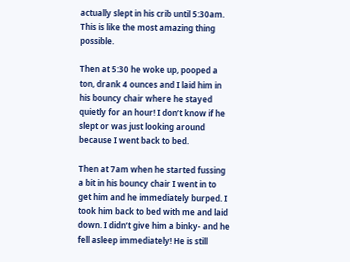actually slept in his crib until 5:30am. This is like the most amazing thing possible.

Then at 5:30 he woke up, pooped a ton, drank 4 ounces and I laid him in his bouncy chair where he stayed quietly for an hour! I don’t know if he slept or was just looking around because I went back to bed.

Then at 7am when he started fussing a bit in his bouncy chair I went in to get him and he immediately burped. I took him back to bed with me and laid down. I didn’t give him a binky- and he fell asleep immediately! He is still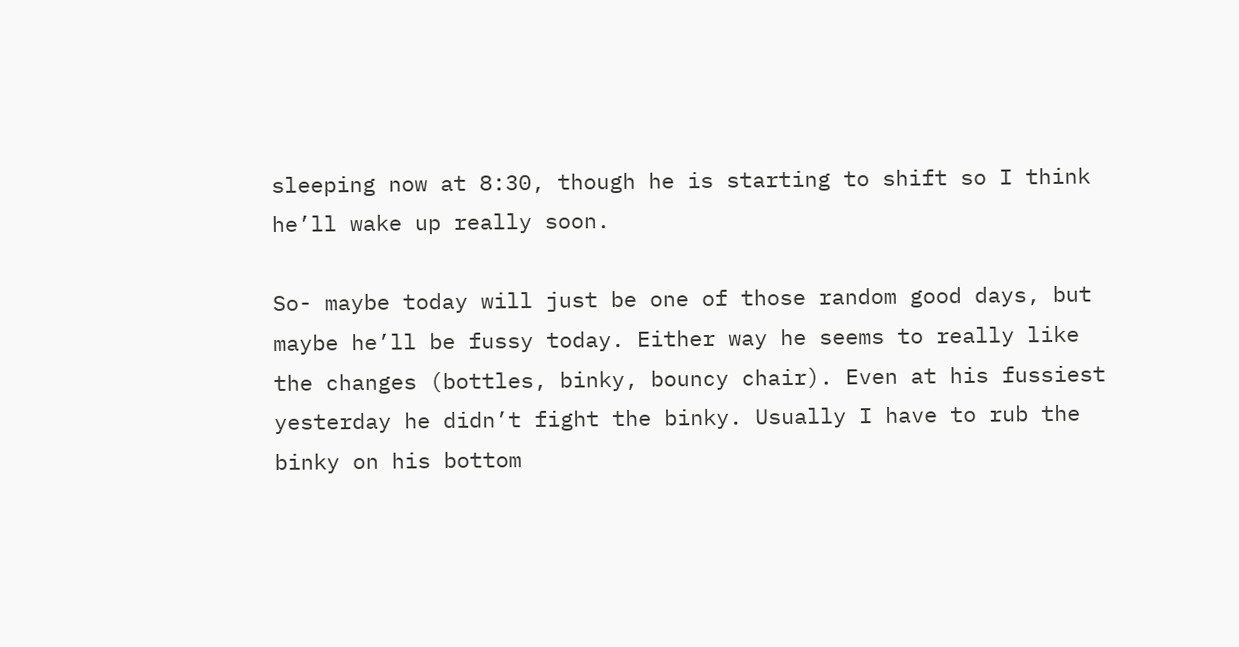sleeping now at 8:30, though he is starting to shift so I think he’ll wake up really soon.

So- maybe today will just be one of those random good days, but maybe he’ll be fussy today. Either way he seems to really like the changes (bottles, binky, bouncy chair). Even at his fussiest yesterday he didn’t fight the binky. Usually I have to rub the binky on his bottom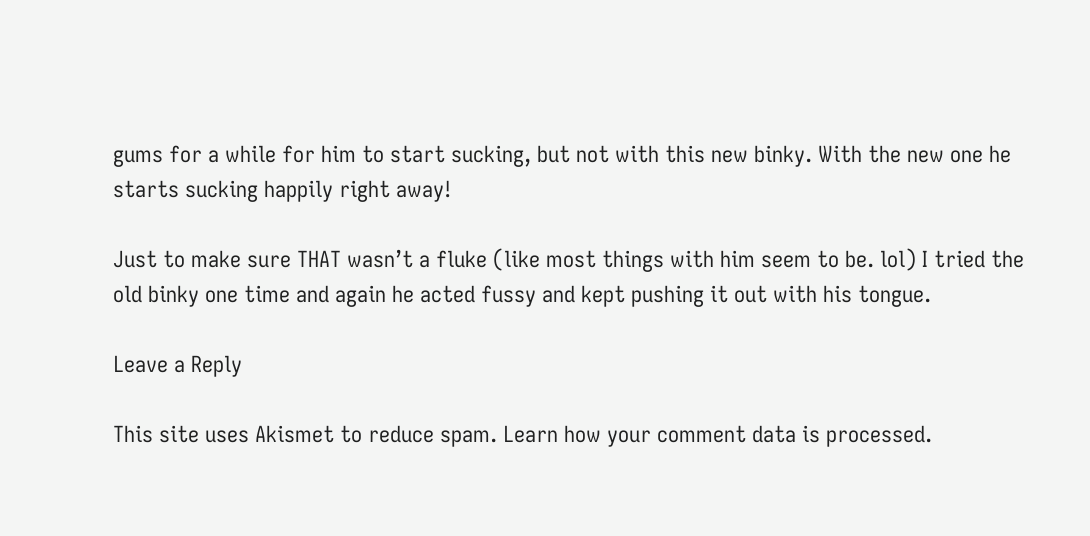gums for a while for him to start sucking, but not with this new binky. With the new one he starts sucking happily right away!

Just to make sure THAT wasn’t a fluke (like most things with him seem to be. lol) I tried the old binky one time and again he acted fussy and kept pushing it out with his tongue.

Leave a Reply

This site uses Akismet to reduce spam. Learn how your comment data is processed.